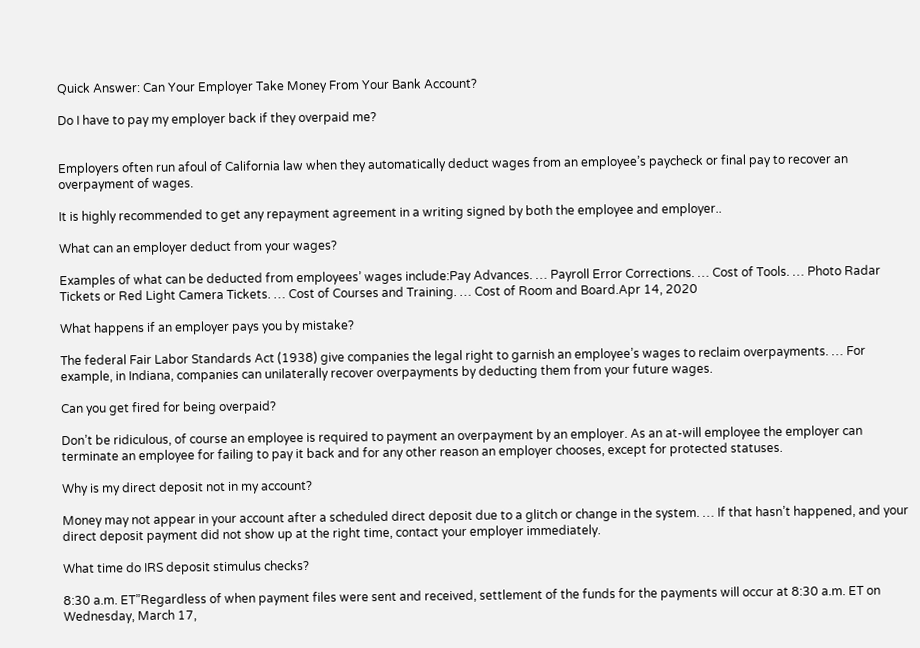Quick Answer: Can Your Employer Take Money From Your Bank Account?

Do I have to pay my employer back if they overpaid me?


Employers often run afoul of California law when they automatically deduct wages from an employee’s paycheck or final pay to recover an overpayment of wages.

It is highly recommended to get any repayment agreement in a writing signed by both the employee and employer..

What can an employer deduct from your wages?

Examples of what can be deducted from employees’ wages include:Pay Advances. … Payroll Error Corrections. … Cost of Tools. … Photo Radar Tickets or Red Light Camera Tickets. … Cost of Courses and Training. … Cost of Room and Board.Apr 14, 2020

What happens if an employer pays you by mistake?

The federal Fair Labor Standards Act (1938) give companies the legal right to garnish an employee’s wages to reclaim overpayments. … For example, in Indiana, companies can unilaterally recover overpayments by deducting them from your future wages.

Can you get fired for being overpaid?

Don’t be ridiculous, of course an employee is required to payment an overpayment by an employer. As an at-will employee the employer can terminate an employee for failing to pay it back and for any other reason an employer chooses, except for protected statuses.

Why is my direct deposit not in my account?

Money may not appear in your account after a scheduled direct deposit due to a glitch or change in the system. … If that hasn’t happened, and your direct deposit payment did not show up at the right time, contact your employer immediately.

What time do IRS deposit stimulus checks?

8:30 a.m. ET”Regardless of when payment files were sent and received, settlement of the funds for the payments will occur at 8:30 a.m. ET on Wednesday, March 17,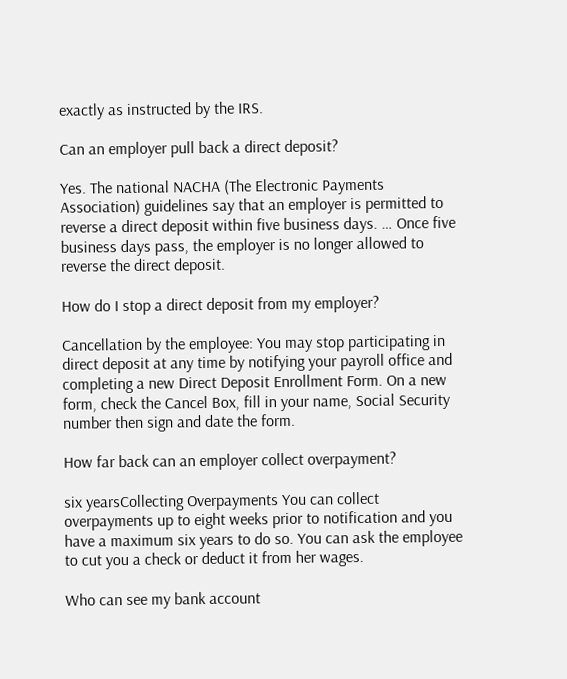exactly as instructed by the IRS.

Can an employer pull back a direct deposit?

Yes. The national NACHA (The Electronic Payments Association) guidelines say that an employer is permitted to reverse a direct deposit within five business days. … Once five business days pass, the employer is no longer allowed to reverse the direct deposit.

How do I stop a direct deposit from my employer?

Cancellation by the employee: You may stop participating in direct deposit at any time by notifying your payroll office and completing a new Direct Deposit Enrollment Form. On a new form, check the Cancel Box, fill in your name, Social Security number then sign and date the form.

How far back can an employer collect overpayment?

six yearsCollecting Overpayments You can collect overpayments up to eight weeks prior to notification and you have a maximum six years to do so. You can ask the employee to cut you a check or deduct it from her wages.

Who can see my bank account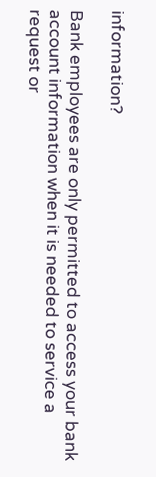information?

Bank employees are only permitted to access your bank account information when it is needed to service a request or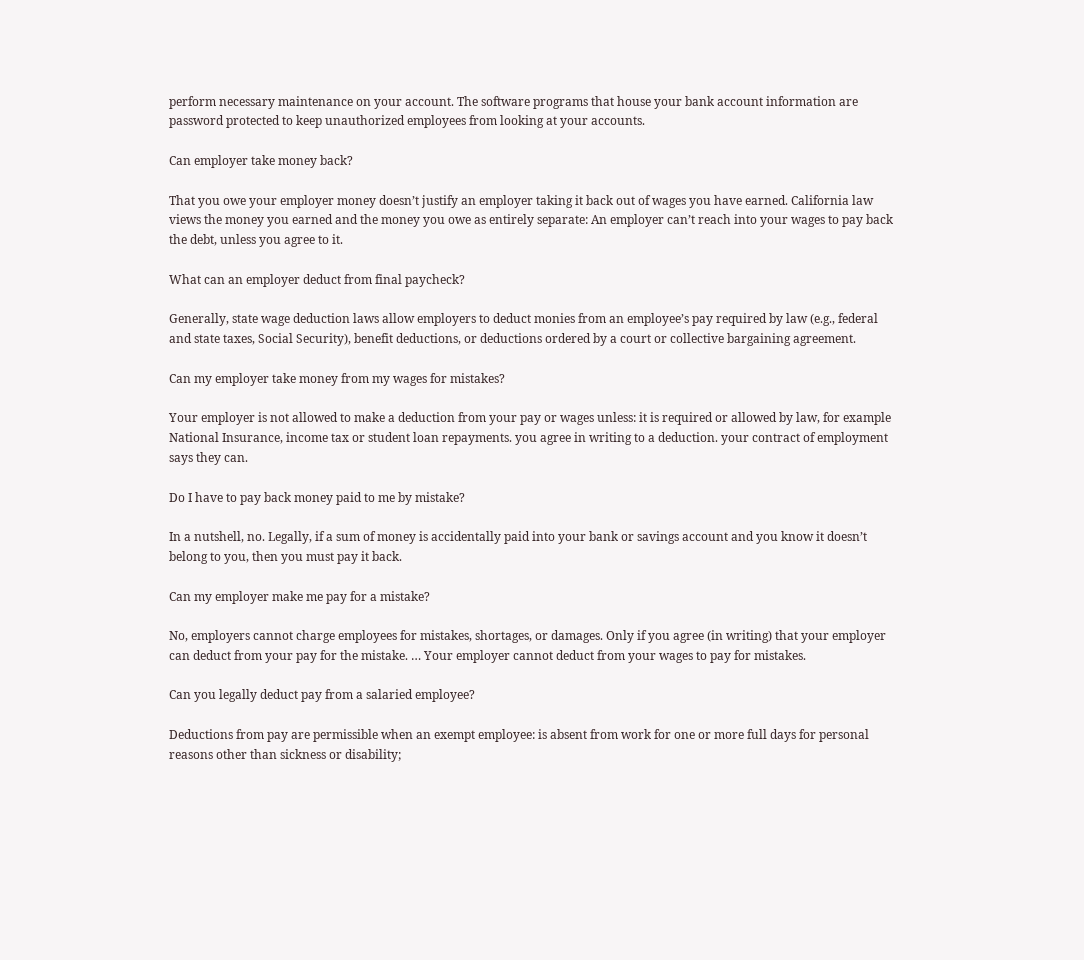perform necessary maintenance on your account. The software programs that house your bank account information are password protected to keep unauthorized employees from looking at your accounts.

Can employer take money back?

That you owe your employer money doesn’t justify an employer taking it back out of wages you have earned. California law views the money you earned and the money you owe as entirely separate: An employer can’t reach into your wages to pay back the debt, unless you agree to it.

What can an employer deduct from final paycheck?

Generally, state wage deduction laws allow employers to deduct monies from an employee’s pay required by law (e.g., federal and state taxes, Social Security), benefit deductions, or deductions ordered by a court or collective bargaining agreement.

Can my employer take money from my wages for mistakes?

Your employer is not allowed to make a deduction from your pay or wages unless: it is required or allowed by law, for example National Insurance, income tax or student loan repayments. you agree in writing to a deduction. your contract of employment says they can.

Do I have to pay back money paid to me by mistake?

In a nutshell, no. Legally, if a sum of money is accidentally paid into your bank or savings account and you know it doesn’t belong to you, then you must pay it back.

Can my employer make me pay for a mistake?

No, employers cannot charge employees for mistakes, shortages, or damages. Only if you agree (in writing) that your employer can deduct from your pay for the mistake. … Your employer cannot deduct from your wages to pay for mistakes.

Can you legally deduct pay from a salaried employee?

Deductions from pay are permissible when an exempt employee: is absent from work for one or more full days for personal reasons other than sickness or disability;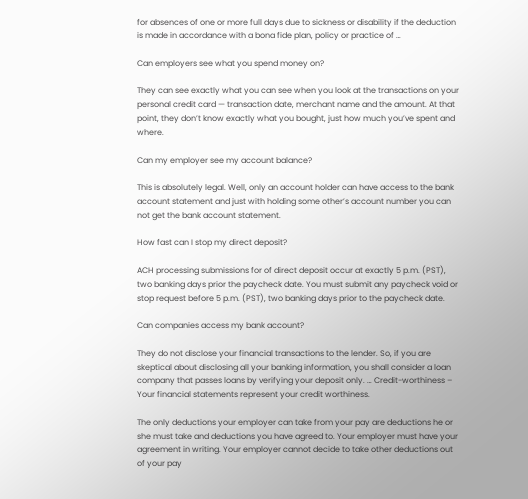for absences of one or more full days due to sickness or disability if the deduction is made in accordance with a bona fide plan, policy or practice of …

Can employers see what you spend money on?

They can see exactly what you can see when you look at the transactions on your personal credit card — transaction date, merchant name and the amount. At that point, they don’t know exactly what you bought, just how much you’ve spent and where.

Can my employer see my account balance?

This is absolutely legal. Well, only an account holder can have access to the bank account statement and just with holding some other’s account number you can not get the bank account statement.

How fast can I stop my direct deposit?

ACH processing submissions for of direct deposit occur at exactly 5 p.m. (PST), two banking days prior the paycheck date. You must submit any paycheck void or stop request before 5 p.m. (PST), two banking days prior to the paycheck date.

Can companies access my bank account?

They do not disclose your financial transactions to the lender. So, if you are skeptical about disclosing all your banking information, you shall consider a loan company that passes loans by verifying your deposit only. … Credit-worthiness – Your financial statements represent your credit worthiness.

The only deductions your employer can take from your pay are deductions he or she must take and deductions you have agreed to. Your employer must have your agreement in writing. Your employer cannot decide to take other deductions out of your pay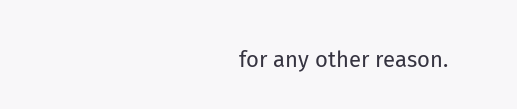for any other reason.